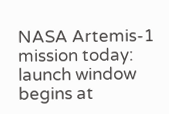NASA Artemis-1 mission today: launch window begins at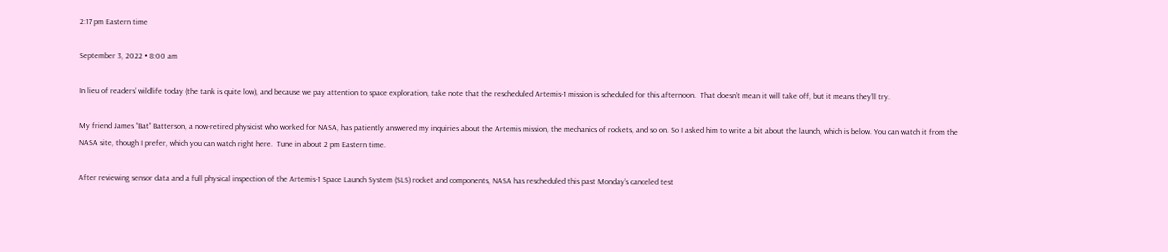2:17 pm Eastern time

September 3, 2022 • 8:00 am

In lieu of readers’ wildlife today (the tank is quite low), and because we pay attention to space exploration, take note that the rescheduled Artemis-1 mission is scheduled for this afternoon.  That doesn’t mean it will take off, but it means they’ll try.

My friend James “Bat” Batterson, a now-retired physicist who worked for NASA, has patiently answered my inquiries about the Artemis mission, the mechanics of rockets, and so on. So I asked him to write a bit about the launch, which is below. You can watch it from the NASA site, though I prefer, which you can watch right here.  Tune in about 2 pm Eastern time.

After reviewing sensor data and a full physical inspection of the Artemis-1 Space Launch System (SLS) rocket and components, NASA has rescheduled this past Monday’s canceled test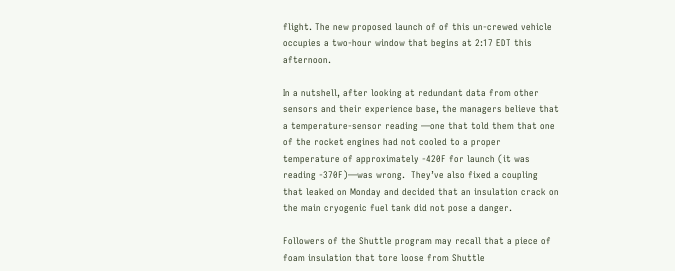flight. The new proposed launch of of this un-crewed vehicle occupies a two-hour window that begins at 2:17 EDT this afternoon.

In a nutshell, after looking at redundant data from other sensors and their experience base, the managers believe that a temperature-sensor reading —one that told them that one of the rocket engines had not cooled to a proper temperature of approximately -420F for launch (it was reading -370F)—was wrong.  They’ve also fixed a coupling that leaked on Monday and decided that an insulation crack on the main cryogenic fuel tank did not pose a danger.

Followers of the Shuttle program may recall that a piece of foam insulation that tore loose from Shuttle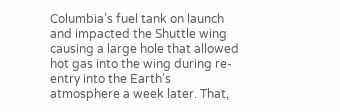Columbia’s fuel tank on launch and impacted the Shuttle wing causing a large hole that allowed hot gas into the wing during re-entry into the Earth’s atmosphere a week later. That,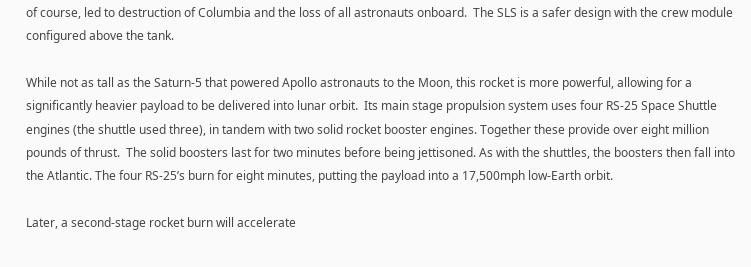of course, led to destruction of Columbia and the loss of all astronauts onboard.  The SLS is a safer design with the crew module configured above the tank.

While not as tall as the Saturn-5 that powered Apollo astronauts to the Moon, this rocket is more powerful, allowing for a significantly heavier payload to be delivered into lunar orbit.  Its main stage propulsion system uses four RS-25 Space Shuttle engines (the shuttle used three), in tandem with two solid rocket booster engines. Together these provide over eight million pounds of thrust.  The solid boosters last for two minutes before being jettisoned. As with the shuttles, the boosters then fall into the Atlantic. The four RS-25’s burn for eight minutes, putting the payload into a 17,500mph low-Earth orbit.

Later, a second-stage rocket burn will accelerate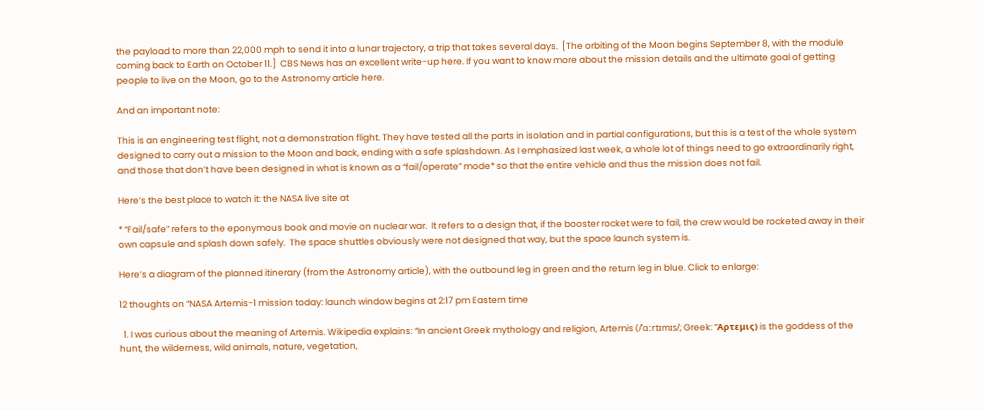the payload to more than 22,000 mph to send it into a lunar trajectory, a trip that takes several days.  [The orbiting of the Moon begins September 8, with the module coming back to Earth on October 11.]  CBS News has an excellent write-up here. If you want to know more about the mission details and the ultimate goal of getting people to live on the Moon, go to the Astronomy article here.

And an important note:

This is an engineering test flight, not a demonstration flight. They have tested all the parts in isolation and in partial configurations, but this is a test of the whole system designed to carry out a mission to the Moon and back, ending with a safe splashdown. As I emphasized last week, a whole lot of things need to go extraordinarily right, and those that don’t have been designed in what is known as a “fail/operate” mode* so that the entire vehicle and thus the mission does not fail.

Here’s the best place to watch it: the NASA live site at

* “Fail/safe” refers to the eponymous book and movie on nuclear war.  It refers to a design that, if the booster rocket were to fail, the crew would be rocketed away in their own capsule and splash down safely.  The space shuttles obviously were not designed that way, but the space launch system is.

Here’s a diagram of the planned itinerary (from the Astronomy article), with the outbound leg in green and the return leg in blue. Click to enlarge:

12 thoughts on “NASA Artemis-1 mission today: launch window begins at 2:17 pm Eastern time

  1. I was curious about the meaning of Artemis. Wikipedia explains: “In ancient Greek mythology and religion, Artemis (/ˈɑːrtɪmɪs/; Greek: Ἄρτεμις) is the goddess of the hunt, the wilderness, wild animals, nature, vegetation,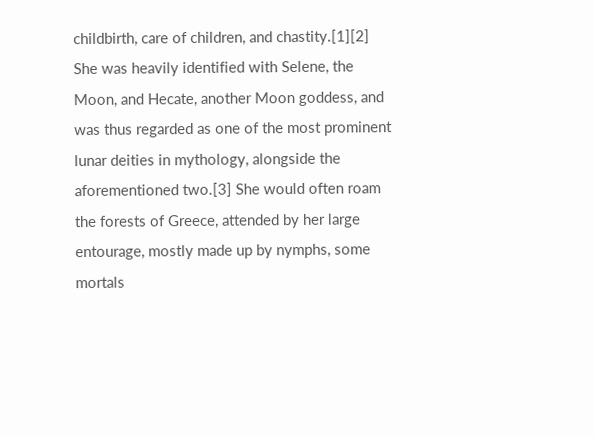childbirth, care of children, and chastity.[1][2] She was heavily identified with Selene, the Moon, and Hecate, another Moon goddess, and was thus regarded as one of the most prominent lunar deities in mythology, alongside the aforementioned two.[3] She would often roam the forests of Greece, attended by her large entourage, mostly made up by nymphs, some mortals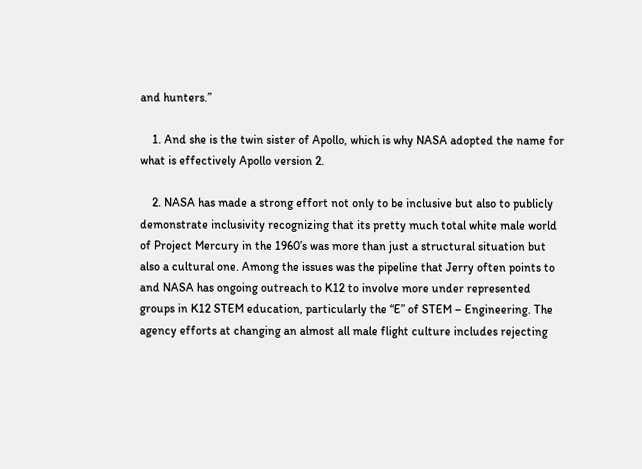and hunters.”

    1. And she is the twin sister of Apollo, which is why NASA adopted the name for what is effectively Apollo version 2.

    2. NASA has made a strong effort not only to be inclusive but also to publicly demonstrate inclusivity recognizing that its pretty much total white male world of Project Mercury in the 1960’s was more than just a structural situation but also a cultural one. Among the issues was the pipeline that Jerry often points to and NASA has ongoing outreach to K12 to involve more under represented groups in K12 STEM education, particularly the “E” of STEM – Engineering. The agency efforts at changing an almost all male flight culture includes rejecting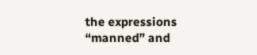the expressions “manned” and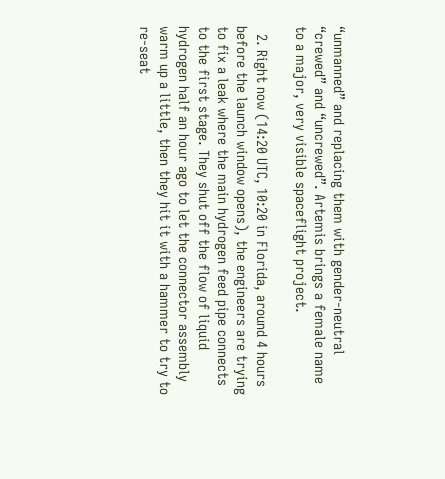“unmanned” and replacing them with gender-neutral “crewed” and “uncrewed”. Artemis brings a female name to a major, very visible spaceflight project.

  2. Right now (14:20 UTC, 10:20 in Florida, around 4 hours before the launch window opens), the engineers are trying to fix a leak where the main hydrogen feed pipe connects to the first stage. They shut off the flow of liquid hydrogen half an hour ago to let the connector assembly warm up a little, then they hit it with a hammer to try to re-seat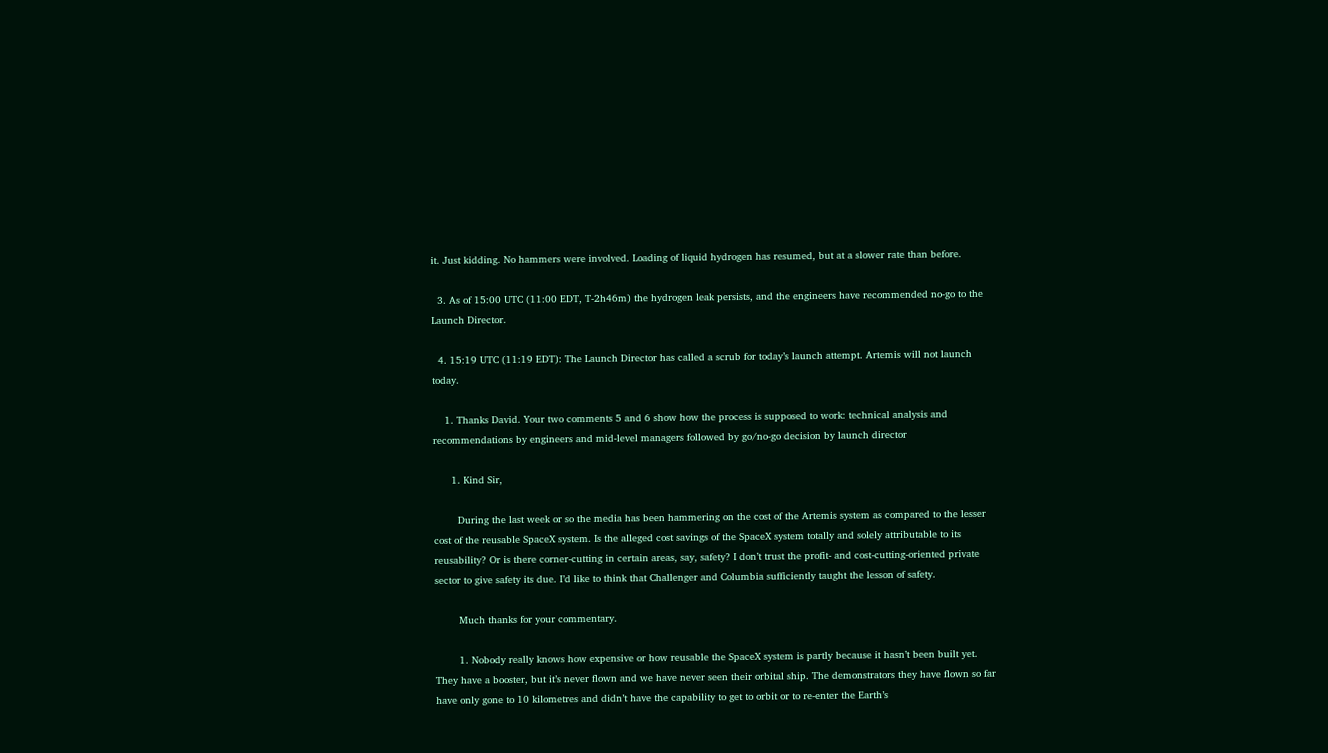it. Just kidding. No hammers were involved. Loading of liquid hydrogen has resumed, but at a slower rate than before.

  3. As of 15:00 UTC (11:00 EDT, T-2h46m) the hydrogen leak persists, and the engineers have recommended no-go to the Launch Director.

  4. 15:19 UTC (11:19 EDT): The Launch Director has called a scrub for today’s launch attempt. Artemis will not launch today.

    1. Thanks David. Your two comments 5 and 6 show how the process is supposed to work: technical analysis and recommendations by engineers and mid-level managers followed by go/no-go decision by launch director

      1. Kind Sir,

        During the last week or so the media has been hammering on the cost of the Artemis system as compared to the lesser cost of the reusable SpaceX system. Is the alleged cost savings of the SpaceX system totally and solely attributable to its reusability? Or is there corner-cutting in certain areas, say, safety? I don’t trust the profit- and cost-cutting-oriented private sector to give safety its due. I’d like to think that Challenger and Columbia sufficiently taught the lesson of safety.

        Much thanks for your commentary.

        1. Nobody really knows how expensive or how reusable the SpaceX system is partly because it hasn’t been built yet. They have a booster, but it’s never flown and we have never seen their orbital ship. The demonstrators they have flown so far have only gone to 10 kilometres and didn’t have the capability to get to orbit or to re-enter the Earth’s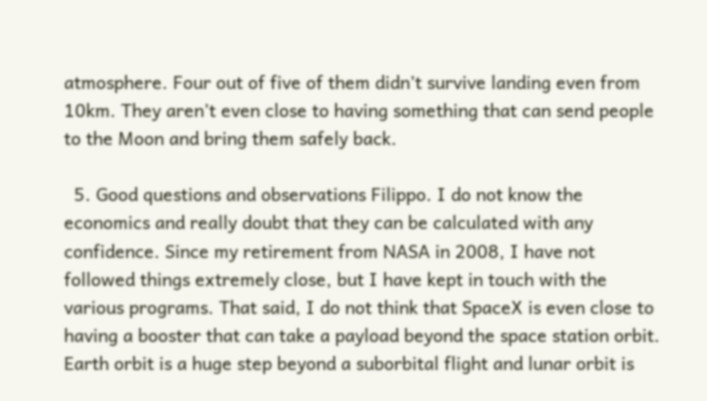atmosphere. Four out of five of them didn’t survive landing even from 10km. They aren’t even close to having something that can send people to the Moon and bring them safely back.

  5. Good questions and observations Filippo. I do not know the economics and really doubt that they can be calculated with any confidence. Since my retirement from NASA in 2008, I have not followed things extremely close, but I have kept in touch with the various programs. That said, I do not think that SpaceX is even close to having a booster that can take a payload beyond the space station orbit. Earth orbit is a huge step beyond a suborbital flight and lunar orbit is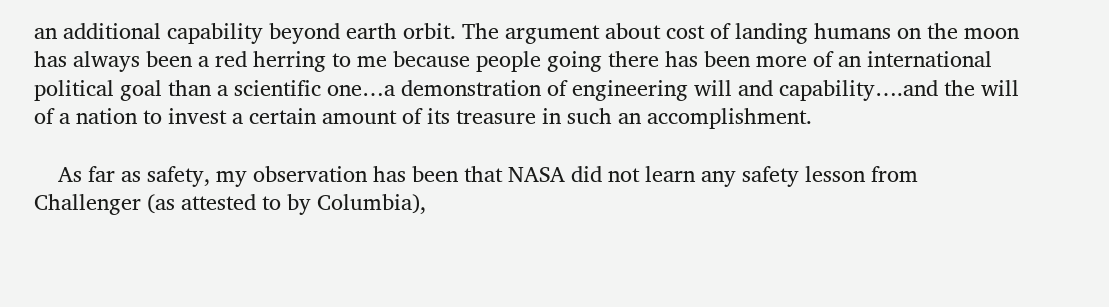an additional capability beyond earth orbit. The argument about cost of landing humans on the moon has always been a red herring to me because people going there has been more of an international political goal than a scientific one…a demonstration of engineering will and capability….and the will of a nation to invest a certain amount of its treasure in such an accomplishment.

    As far as safety, my observation has been that NASA did not learn any safety lesson from Challenger (as attested to by Columbia),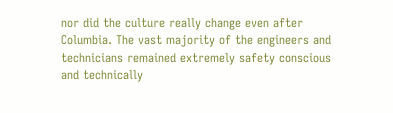nor did the culture really change even after Columbia. The vast majority of the engineers and technicians remained extremely safety conscious and technically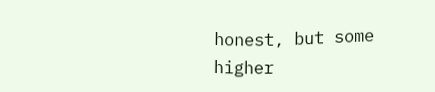honest, but some higher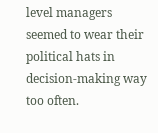level managers seemed to wear their political hats in decision-making way too often.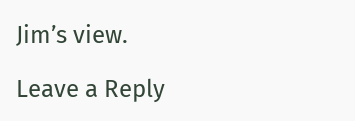Jim’s view.

Leave a Reply